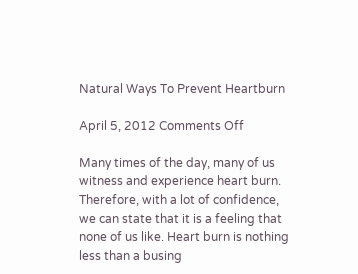Natural Ways To Prevent Heartburn

April 5, 2012 Comments Off

Many times of the day, many of us witness and experience heart burn. Therefore, with a lot of confidence, we can state that it is a feeling that none of us like. Heart burn is nothing less than a busing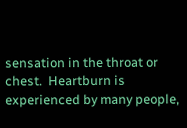sensation in the throat or chest.  Heartburn is experienced by many people,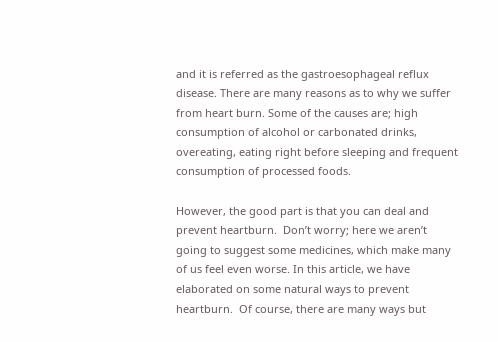and it is referred as the gastroesophageal reflux disease. There are many reasons as to why we suffer from heart burn. Some of the causes are; high consumption of alcohol or carbonated drinks, overeating, eating right before sleeping and frequent consumption of processed foods.

However, the good part is that you can deal and prevent heartburn.  Don’t worry; here we aren’t going to suggest some medicines, which make many of us feel even worse. In this article, we have elaborated on some natural ways to prevent heartburn.  Of course, there are many ways but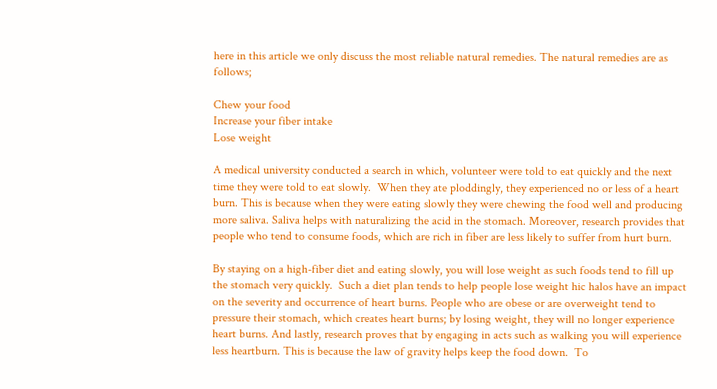here in this article we only discuss the most reliable natural remedies. The natural remedies are as follows;

Chew your food
Increase your fiber intake
Lose weight

A medical university conducted a search in which, volunteer were told to eat quickly and the next time they were told to eat slowly.  When they ate ploddingly, they experienced no or less of a heart burn. This is because when they were eating slowly they were chewing the food well and producing more saliva. Saliva helps with naturalizing the acid in the stomach. Moreover, research provides that people who tend to consume foods, which are rich in fiber are less likely to suffer from hurt burn.

By staying on a high-fiber diet and eating slowly, you will lose weight as such foods tend to fill up the stomach very quickly.  Such a diet plan tends to help people lose weight hic halos have an impact on the severity and occurrence of heart burns. People who are obese or are overweight tend to pressure their stomach, which creates heart burns; by losing weight, they will no longer experience heart burns. And lastly, research proves that by engaging in acts such as walking you will experience less heartburn. This is because the law of gravity helps keep the food down.  To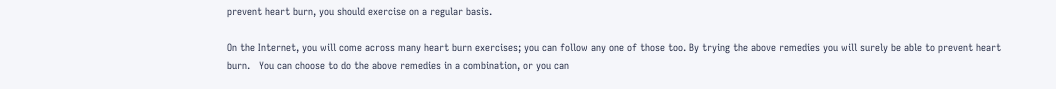prevent heart burn, you should exercise on a regular basis.

On the Internet, you will come across many heart burn exercises; you can follow any one of those too. By trying the above remedies you will surely be able to prevent heart burn.   You can choose to do the above remedies in a combination, or you can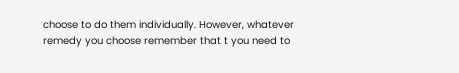choose to do them individually. However, whatever remedy you choose remember that t you need to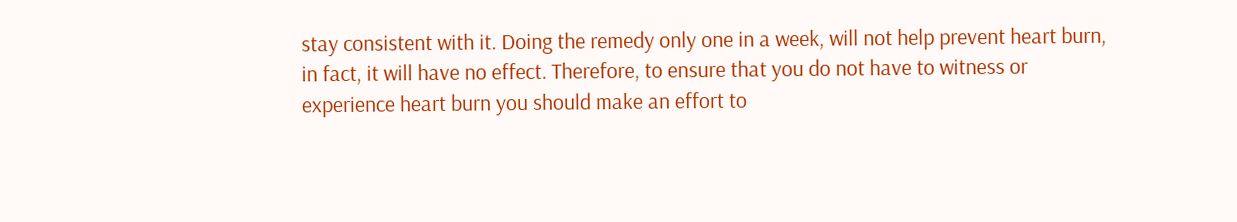stay consistent with it. Doing the remedy only one in a week, will not help prevent heart burn, in fact, it will have no effect. Therefore, to ensure that you do not have to witness or experience heart burn you should make an effort to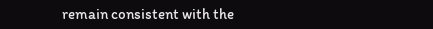remain consistent with the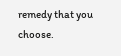remedy that you choose.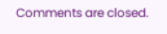Comments are closed.